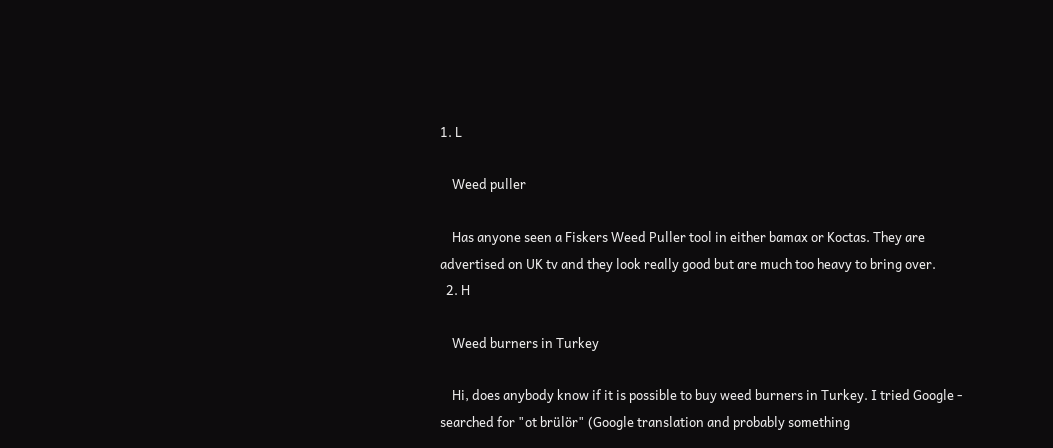1. L

    Weed puller

    Has anyone seen a Fiskers Weed Puller tool in either bamax or Koctas. They are advertised on UK tv and they look really good but are much too heavy to bring over.
  2. H

    Weed burners in Turkey

    Hi, does anybody know if it is possible to buy weed burners in Turkey. I tried Google - searched for "ot brülör" (Google translation and probably something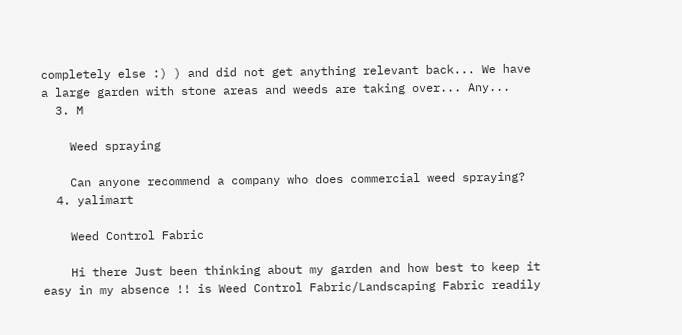completely else :) ) and did not get anything relevant back... We have a large garden with stone areas and weeds are taking over... Any...
  3. M

    Weed spraying

    Can anyone recommend a company who does commercial weed spraying?
  4. yalimart

    Weed Control Fabric

    Hi there Just been thinking about my garden and how best to keep it easy in my absence !! is Weed Control Fabric/Landscaping Fabric readily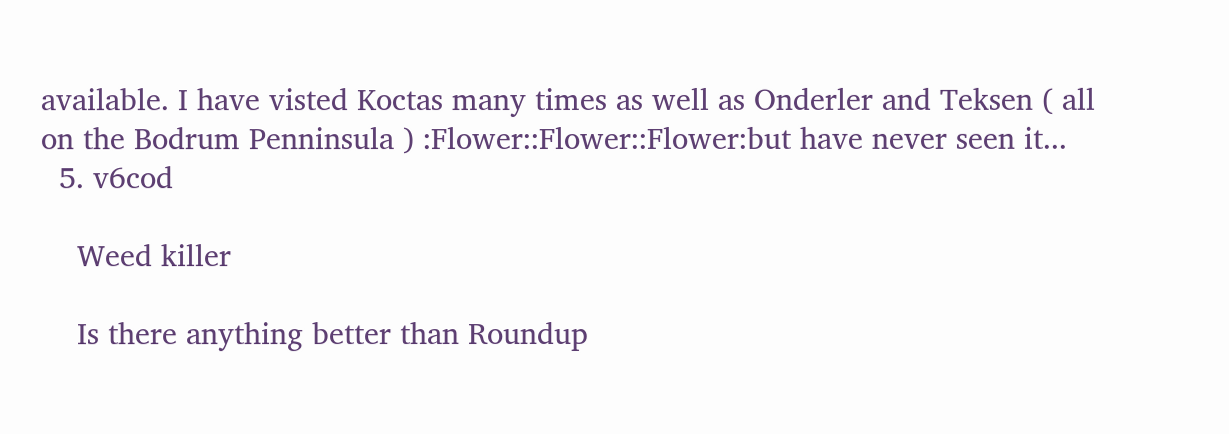available. I have visted Koctas many times as well as Onderler and Teksen ( all on the Bodrum Penninsula ) :Flower::Flower::Flower:but have never seen it...
  5. v6cod

    Weed killer

    Is there anything better than Roundup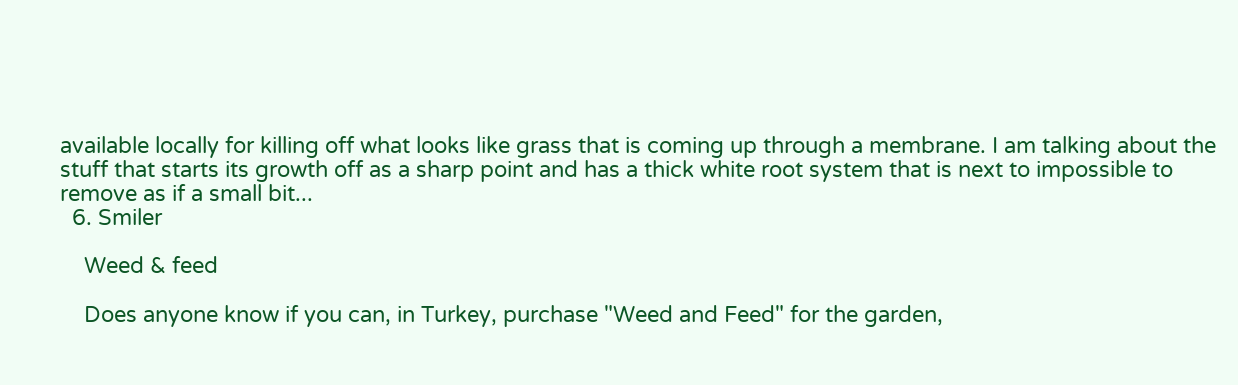available locally for killing off what looks like grass that is coming up through a membrane. I am talking about the stuff that starts its growth off as a sharp point and has a thick white root system that is next to impossible to remove as if a small bit...
  6. Smiler

    Weed & feed

    Does anyone know if you can, in Turkey, purchase "Weed and Feed" for the garden,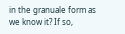in the granuale form as we know it? If so,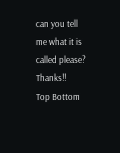can you tell me what it is called please? Thanks!!
Top Bottom